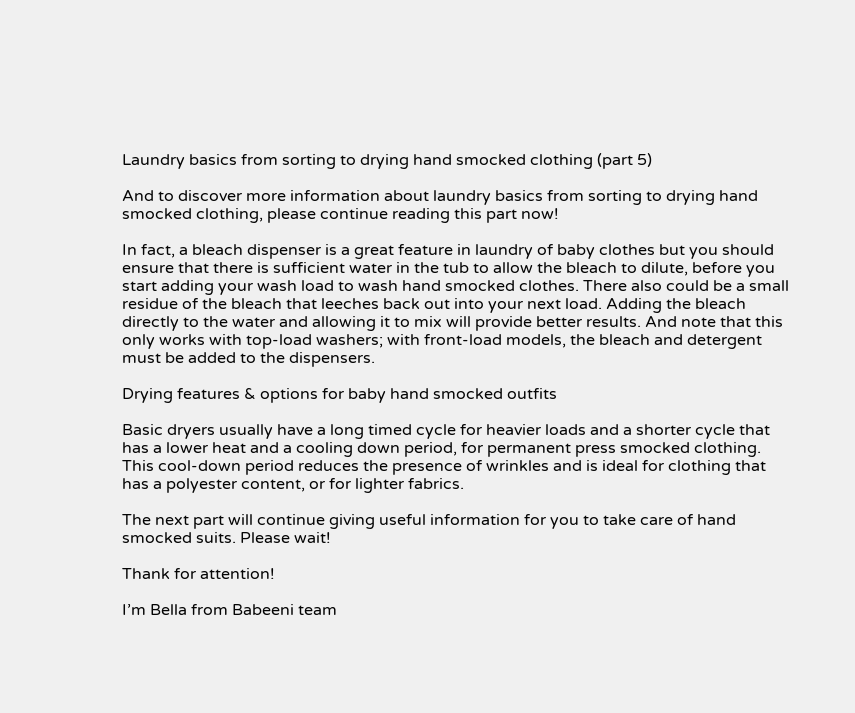Laundry basics from sorting to drying hand smocked clothing (part 5)

And to discover more information about laundry basics from sorting to drying hand smocked clothing, please continue reading this part now!

In fact, a bleach dispenser is a great feature in laundry of baby clothes but you should ensure that there is sufficient water in the tub to allow the bleach to dilute, before you start adding your wash load to wash hand smocked clothes. There also could be a small residue of the bleach that leeches back out into your next load. Adding the bleach directly to the water and allowing it to mix will provide better results. And note that this only works with top-load washers; with front-load models, the bleach and detergent must be added to the dispensers.

Drying features & options for baby hand smocked outfits

Basic dryers usually have a long timed cycle for heavier loads and a shorter cycle that has a lower heat and a cooling down period, for permanent press smocked clothing. This cool-down period reduces the presence of wrinkles and is ideal for clothing that has a polyester content, or for lighter fabrics.

The next part will continue giving useful information for you to take care of hand smocked suits. Please wait!

Thank for attention!

I’m Bella from Babeeni team